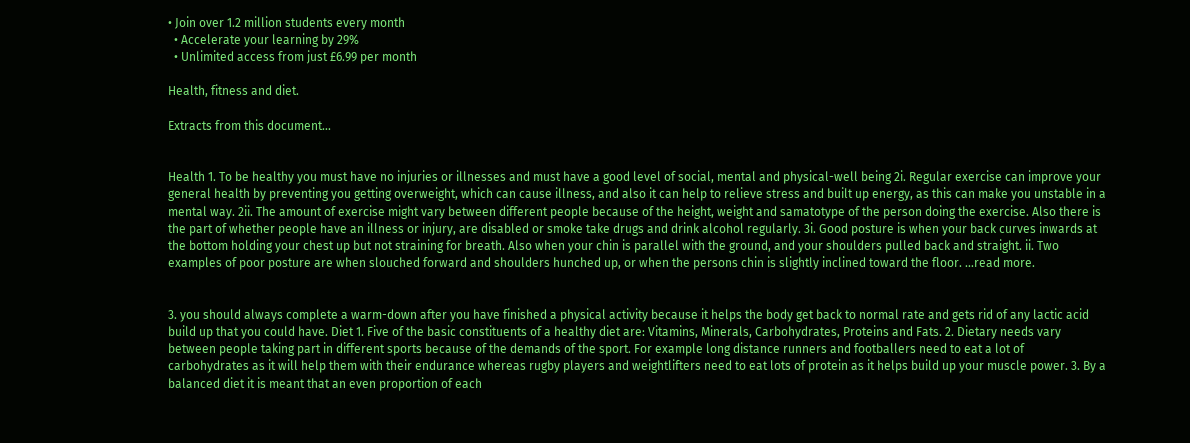• Join over 1.2 million students every month
  • Accelerate your learning by 29%
  • Unlimited access from just £6.99 per month

Health, fitness and diet.

Extracts from this document...


Health 1. To be healthy you must have no injuries or illnesses and must have a good level of social, mental and physical-well being 2i. Regular exercise can improve your general health by preventing you getting overweight, which can cause illness, and also it can help to relieve stress and built up energy, as this can make you unstable in a mental way. 2ii. The amount of exercise might vary between different people because of the height, weight and samatotype of the person doing the exercise. Also there is the part of whether people have an illness or injury, are disabled or smoke take drugs and drink alcohol regularly. 3i. Good posture is when your back curves inwards at the bottom holding your chest up but not straining for breath. Also when your chin is parallel with the ground, and your shoulders pulled back and straight. ii. Two examples of poor posture are when slouched forward and shoulders hunched up, or when the persons chin is slightly inclined toward the floor. ...read more.


3. you should always complete a warm-down after you have finished a physical activity because it helps the body get back to normal rate and gets rid of any lactic acid build up that you could have. Diet 1. Five of the basic constituents of a healthy diet are: Vitamins, Minerals, Carbohydrates, Proteins and Fats. 2. Dietary needs vary between people taking part in different sports because of the demands of the sport. For example long distance runners and footballers need to eat a lot of carbohydrates as it will help them with their endurance whereas rugby players and weightlifters need to eat lots of protein as it helps build up your muscle power. 3. By a balanced diet it is meant that an even proportion of each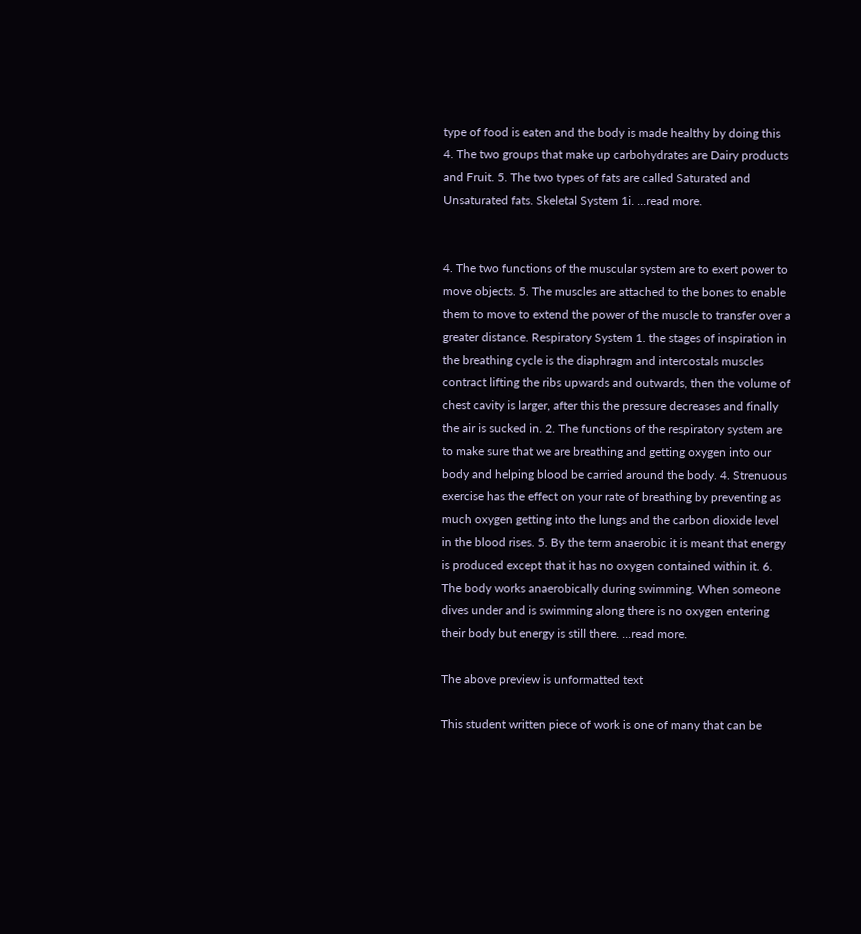type of food is eaten and the body is made healthy by doing this 4. The two groups that make up carbohydrates are Dairy products and Fruit. 5. The two types of fats are called Saturated and Unsaturated fats. Skeletal System 1i. ...read more.


4. The two functions of the muscular system are to exert power to move objects. 5. The muscles are attached to the bones to enable them to move to extend the power of the muscle to transfer over a greater distance. Respiratory System 1. the stages of inspiration in the breathing cycle is the diaphragm and intercostals muscles contract lifting the ribs upwards and outwards, then the volume of chest cavity is larger, after this the pressure decreases and finally the air is sucked in. 2. The functions of the respiratory system are to make sure that we are breathing and getting oxygen into our body and helping blood be carried around the body. 4. Strenuous exercise has the effect on your rate of breathing by preventing as much oxygen getting into the lungs and the carbon dioxide level in the blood rises. 5. By the term anaerobic it is meant that energy is produced except that it has no oxygen contained within it. 6. The body works anaerobically during swimming. When someone dives under and is swimming along there is no oxygen entering their body but energy is still there. ...read more.

The above preview is unformatted text

This student written piece of work is one of many that can be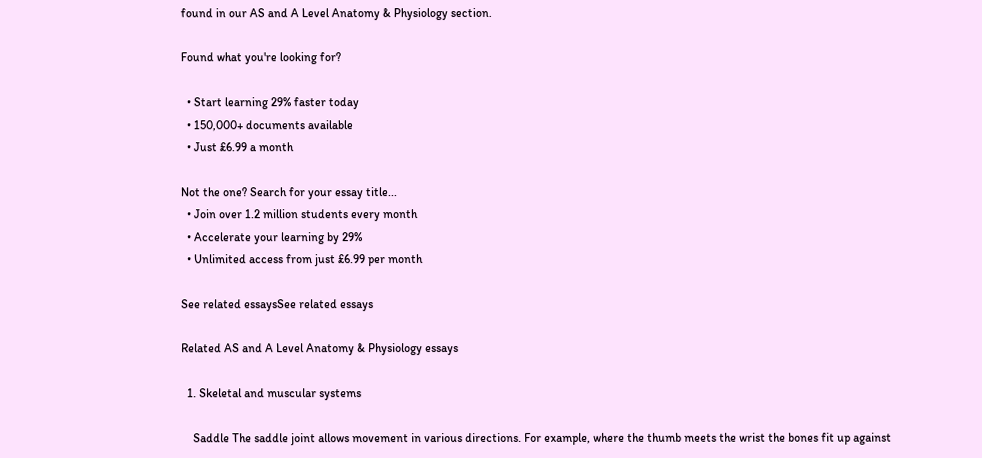found in our AS and A Level Anatomy & Physiology section.

Found what you're looking for?

  • Start learning 29% faster today
  • 150,000+ documents available
  • Just £6.99 a month

Not the one? Search for your essay title...
  • Join over 1.2 million students every month
  • Accelerate your learning by 29%
  • Unlimited access from just £6.99 per month

See related essaysSee related essays

Related AS and A Level Anatomy & Physiology essays

  1. Skeletal and muscular systems

    Saddle The saddle joint allows movement in various directions. For example, where the thumb meets the wrist the bones fit up against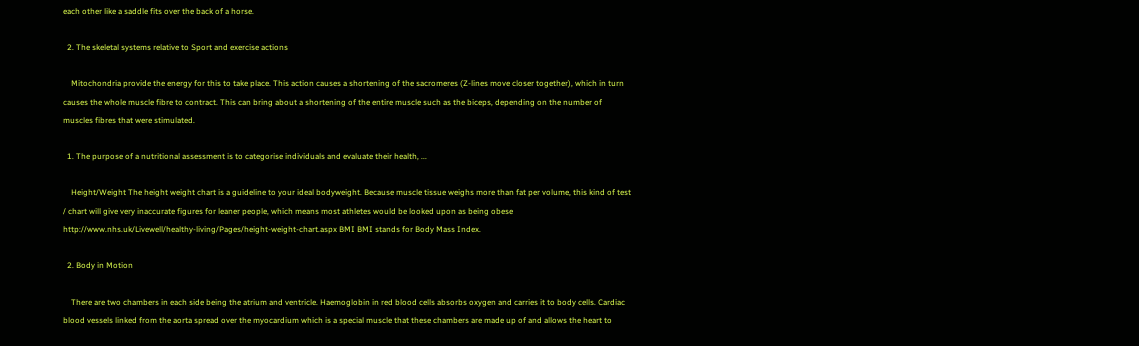each other like a saddle fits over the back of a horse.

  2. The skeletal systems relative to Sport and exercise actions

    Mitochondria provide the energy for this to take place. This action causes a shortening of the sacromeres (Z-lines move closer together), which in turn causes the whole muscle fibre to contract. This can bring about a shortening of the entire muscle such as the biceps, depending on the number of muscles fibres that were stimulated.

  1. The purpose of a nutritional assessment is to categorise individuals and evaluate their health, ...

    Height/Weight The height weight chart is a guideline to your ideal bodyweight. Because muscle tissue weighs more than fat per volume, this kind of test / chart will give very inaccurate figures for leaner people, which means most athletes would be looked upon as being obese http://www.nhs.uk/Livewell/healthy-living/Pages/height-weight-chart.aspx BMI BMI stands for Body Mass Index.

  2. Body in Motion

    There are two chambers in each side being the atrium and ventricle. Haemoglobin in red blood cells absorbs oxygen and carries it to body cells. Cardiac blood vessels linked from the aorta spread over the myocardium which is a special muscle that these chambers are made up of and allows the heart to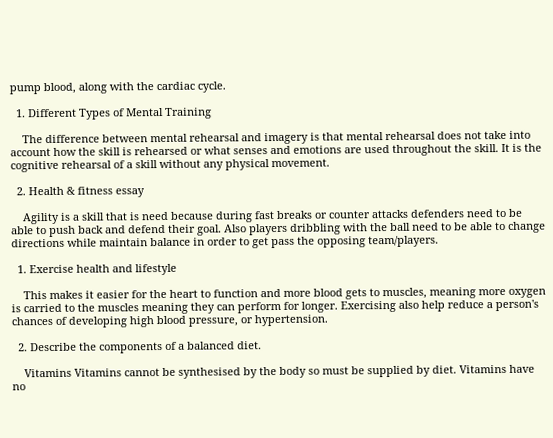pump blood, along with the cardiac cycle.

  1. Different Types of Mental Training

    The difference between mental rehearsal and imagery is that mental rehearsal does not take into account how the skill is rehearsed or what senses and emotions are used throughout the skill. It is the cognitive rehearsal of a skill without any physical movement.

  2. Health & fitness essay

    Agility is a skill that is need because during fast breaks or counter attacks defenders need to be able to push back and defend their goal. Also players dribbling with the ball need to be able to change directions while maintain balance in order to get pass the opposing team/players.

  1. Exercise health and lifestyle

    This makes it easier for the heart to function and more blood gets to muscles, meaning more oxygen is carried to the muscles meaning they can perform for longer. Exercising also help reduce a person's chances of developing high blood pressure, or hypertension.

  2. Describe the components of a balanced diet.

    Vitamins Vitamins cannot be synthesised by the body so must be supplied by diet. Vitamins have no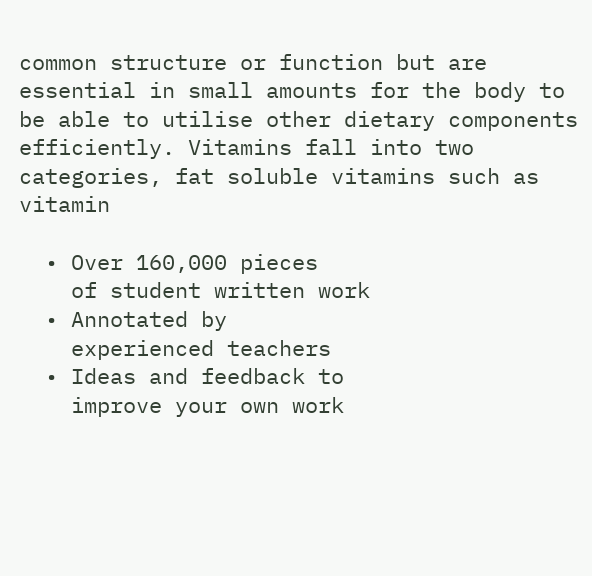common structure or function but are essential in small amounts for the body to be able to utilise other dietary components efficiently. Vitamins fall into two categories, fat soluble vitamins such as vitamin

  • Over 160,000 pieces
    of student written work
  • Annotated by
    experienced teachers
  • Ideas and feedback to
    improve your own work